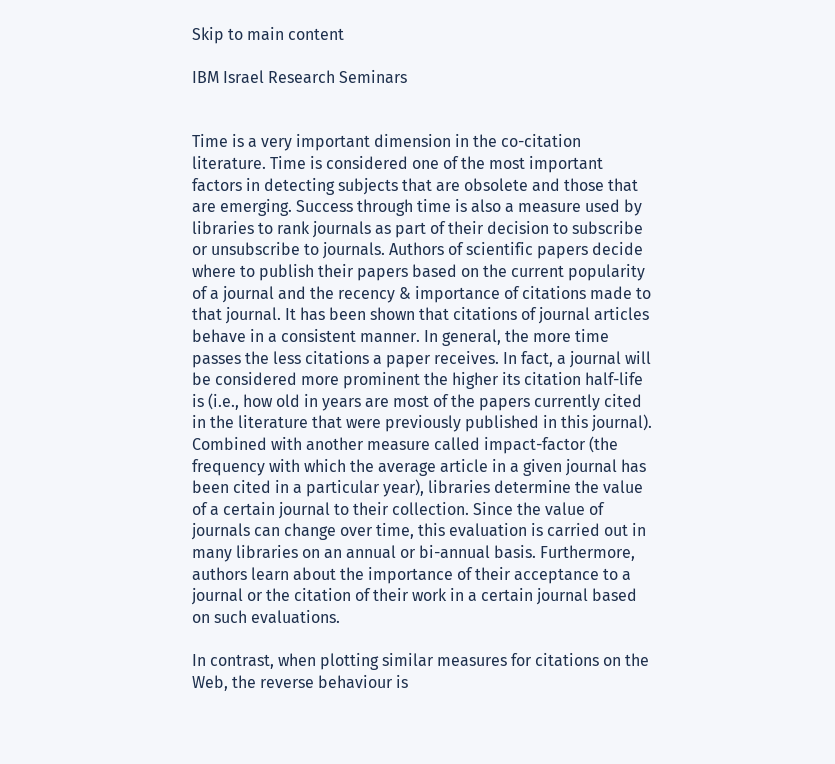Skip to main content

IBM Israel Research Seminars


Time is a very important dimension in the co-citation literature. Time is considered one of the most important factors in detecting subjects that are obsolete and those that are emerging. Success through time is also a measure used by libraries to rank journals as part of their decision to subscribe or unsubscribe to journals. Authors of scientific papers decide where to publish their papers based on the current popularity of a journal and the recency & importance of citations made to that journal. It has been shown that citations of journal articles behave in a consistent manner. In general, the more time passes the less citations a paper receives. In fact, a journal will be considered more prominent the higher its citation half-life is (i.e., how old in years are most of the papers currently cited in the literature that were previously published in this journal). Combined with another measure called impact-factor (the frequency with which the average article in a given journal has been cited in a particular year), libraries determine the value of a certain journal to their collection. Since the value of journals can change over time, this evaluation is carried out in many libraries on an annual or bi-annual basis. Furthermore, authors learn about the importance of their acceptance to a journal or the citation of their work in a certain journal based on such evaluations.

In contrast, when plotting similar measures for citations on the Web, the reverse behaviour is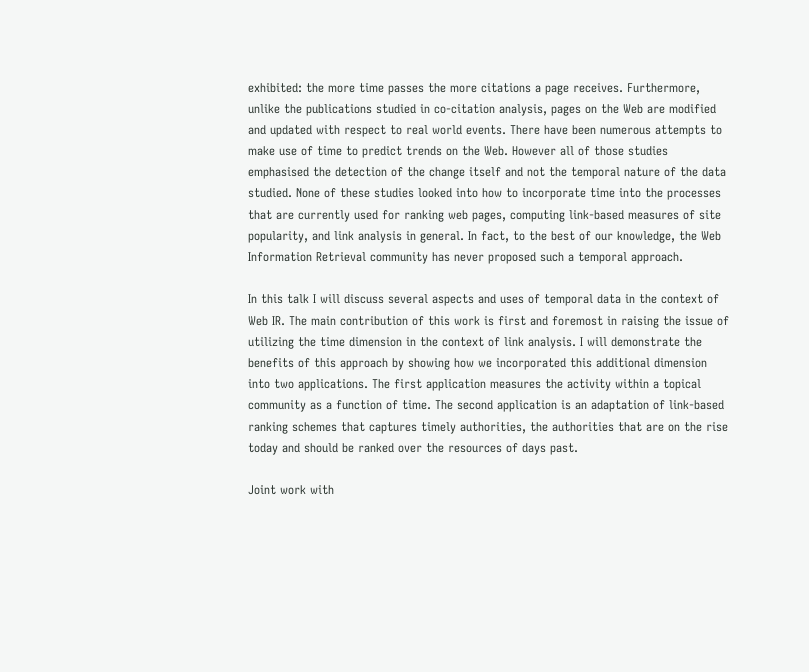exhibited: the more time passes the more citations a page receives. Furthermore, unlike the publications studied in co-citation analysis, pages on the Web are modified and updated with respect to real world events. There have been numerous attempts to make use of time to predict trends on the Web. However all of those studies emphasised the detection of the change itself and not the temporal nature of the data studied. None of these studies looked into how to incorporate time into the processes that are currently used for ranking web pages, computing link-based measures of site popularity, and link analysis in general. In fact, to the best of our knowledge, the Web Information Retrieval community has never proposed such a temporal approach.

In this talk I will discuss several aspects and uses of temporal data in the context of Web IR. The main contribution of this work is first and foremost in raising the issue of utilizing the time dimension in the context of link analysis. I will demonstrate the benefits of this approach by showing how we incorporated this additional dimension into two applications. The first application measures the activity within a topical community as a function of time. The second application is an adaptation of link-based ranking schemes that captures timely authorities, the authorities that are on the rise today and should be ranked over the resources of days past.

Joint work with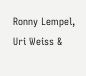Ronny Lempel, Uri Weiss &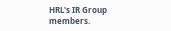HRL's IR Group members.